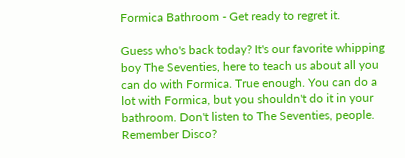Formica Bathroom - Get ready to regret it.

Guess who's back today? It's our favorite whipping boy The Seventies, here to teach us about all you can do with Formica. True enough. You can do a lot with Formica, but you shouldn't do it in your bathroom. Don't listen to The Seventies, people. Remember Disco?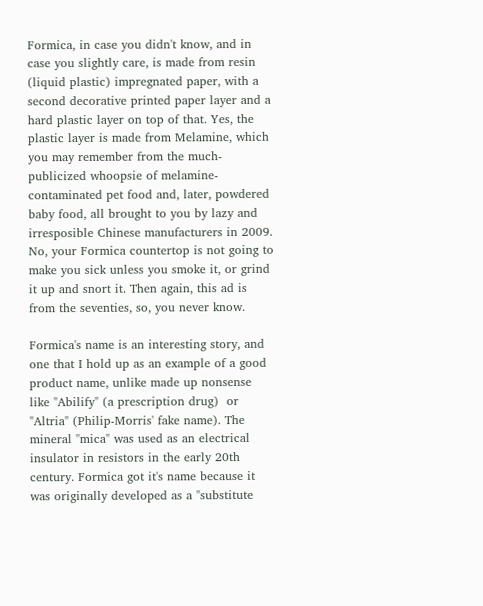Formica, in case you didn't know, and in case you slightly care, is made from resin (liquid plastic) impregnated paper, with a second decorative printed paper layer and a hard plastic layer on top of that. Yes, the plastic layer is made from Melamine, which you may remember from the much-publicized whoopsie of melamine-contaminated pet food and, later, powdered baby food, all brought to you by lazy and irresposible Chinese manufacturers in 2009. No, your Formica countertop is not going to make you sick unless you smoke it, or grind it up and snort it. Then again, this ad is from the seventies, so, you never know.

Formica's name is an interesting story, and one that I hold up as an example of a good product name, unlike made up nonsense like "Abilify" (a prescription drug)  or "Altria" (Philip-Morris' fake name). The mineral "mica" was used as an electrical insulator in resistors in the early 20th century. Formica got it's name because it was originally developed as a "substitute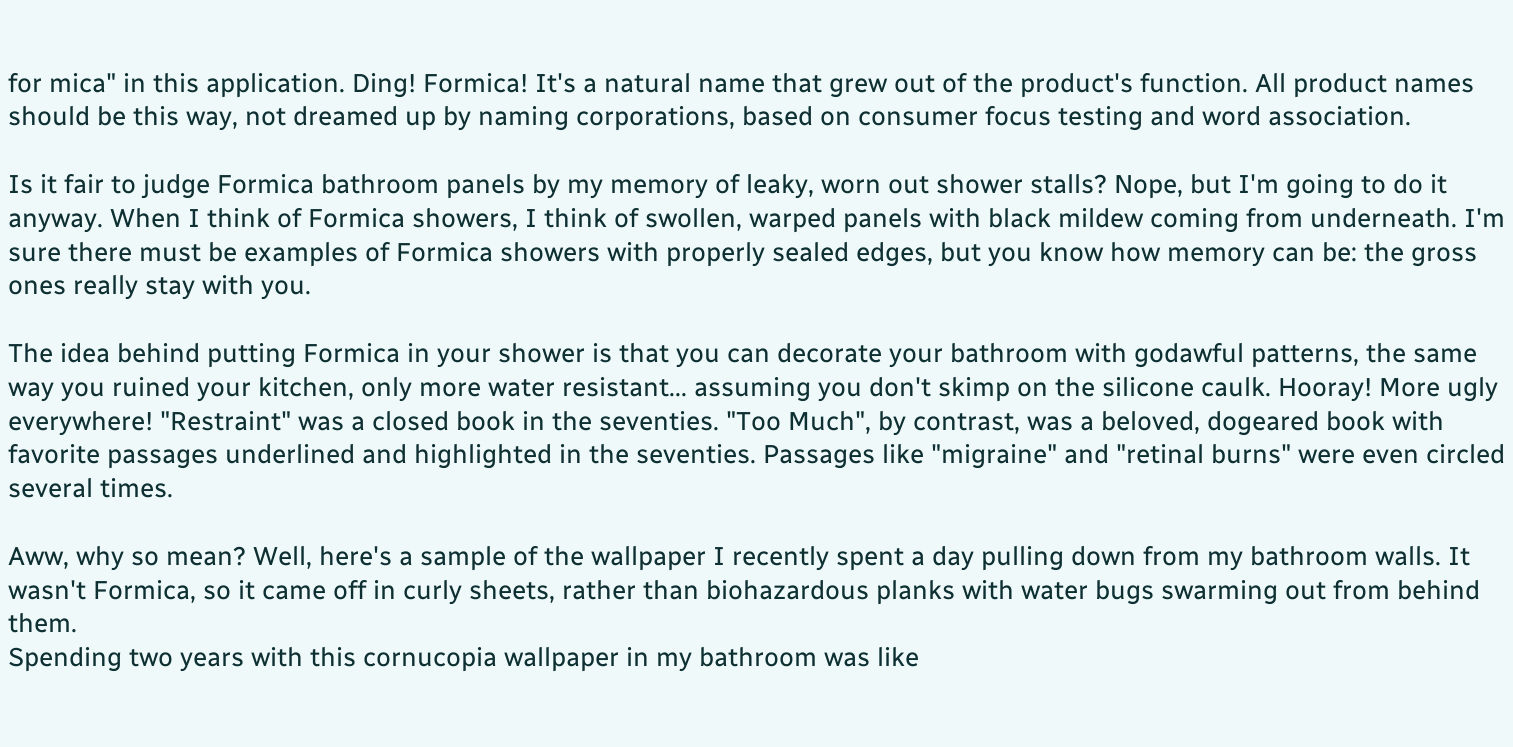for mica" in this application. Ding! Formica! It's a natural name that grew out of the product's function. All product names should be this way, not dreamed up by naming corporations, based on consumer focus testing and word association.

Is it fair to judge Formica bathroom panels by my memory of leaky, worn out shower stalls? Nope, but I'm going to do it anyway. When I think of Formica showers, I think of swollen, warped panels with black mildew coming from underneath. I'm sure there must be examples of Formica showers with properly sealed edges, but you know how memory can be: the gross ones really stay with you.

The idea behind putting Formica in your shower is that you can decorate your bathroom with godawful patterns, the same way you ruined your kitchen, only more water resistant... assuming you don't skimp on the silicone caulk. Hooray! More ugly everywhere! "Restraint" was a closed book in the seventies. "Too Much", by contrast, was a beloved, dogeared book with favorite passages underlined and highlighted in the seventies. Passages like "migraine" and "retinal burns" were even circled several times.

Aww, why so mean? Well, here's a sample of the wallpaper I recently spent a day pulling down from my bathroom walls. It wasn't Formica, so it came off in curly sheets, rather than biohazardous planks with water bugs swarming out from behind them.
Spending two years with this cornucopia wallpaper in my bathroom was like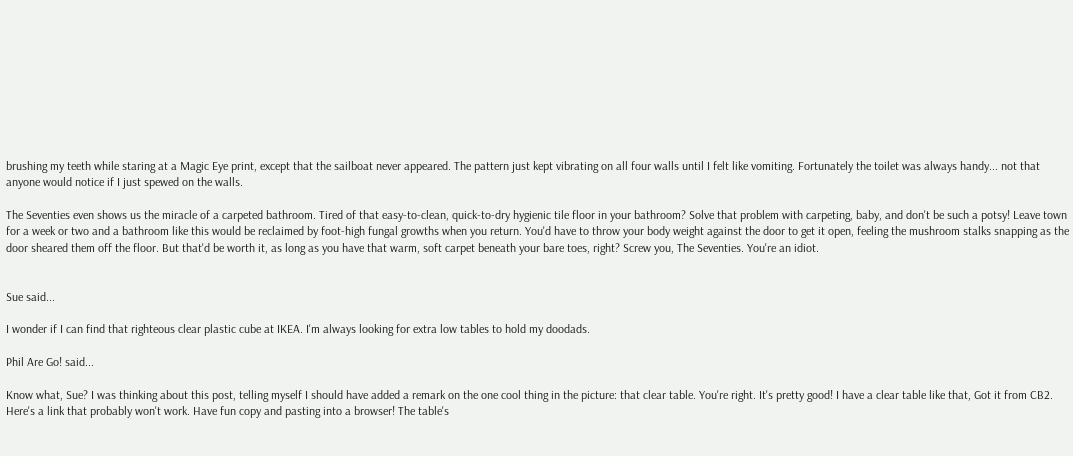brushing my teeth while staring at a Magic Eye print, except that the sailboat never appeared. The pattern just kept vibrating on all four walls until I felt like vomiting. Fortunately the toilet was always handy... not that anyone would notice if I just spewed on the walls.

The Seventies even shows us the miracle of a carpeted bathroom. Tired of that easy-to-clean, quick-to-dry hygienic tile floor in your bathroom? Solve that problem with carpeting, baby, and don't be such a potsy! Leave town for a week or two and a bathroom like this would be reclaimed by foot-high fungal growths when you return. You'd have to throw your body weight against the door to get it open, feeling the mushroom stalks snapping as the door sheared them off the floor. But that'd be worth it, as long as you have that warm, soft carpet beneath your bare toes, right? Screw you, The Seventies. You're an idiot.


Sue said...

I wonder if I can find that righteous clear plastic cube at IKEA. I'm always looking for extra low tables to hold my doodads.

Phil Are Go! said...

Know what, Sue? I was thinking about this post, telling myself I should have added a remark on the one cool thing in the picture: that clear table. You're right. It's pretty good! I have a clear table like that, Got it from CB2. Here's a link that probably won't work. Have fun copy and pasting into a browser! The table's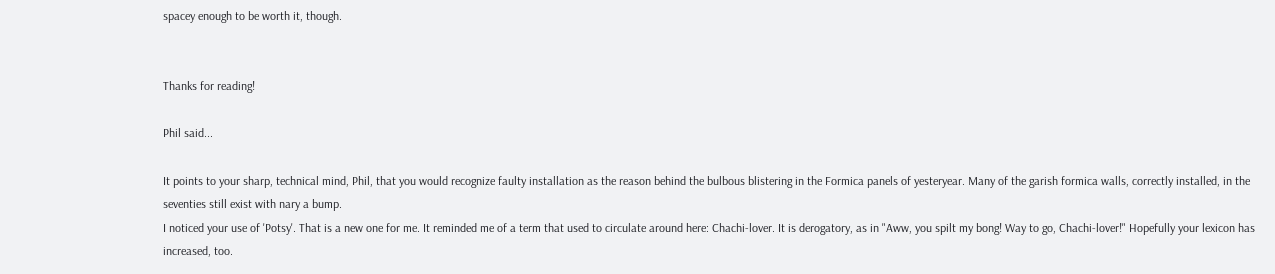spacey enough to be worth it, though.


Thanks for reading!

Phil said...

It points to your sharp, technical mind, Phil, that you would recognize faulty installation as the reason behind the bulbous blistering in the Formica panels of yesteryear. Many of the garish formica walls, correctly installed, in the seventies still exist with nary a bump.
I noticed your use of 'Potsy'. That is a new one for me. It reminded me of a term that used to circulate around here: Chachi-lover. It is derogatory, as in "Aww, you spilt my bong! Way to go, Chachi-lover!" Hopefully your lexicon has increased, too.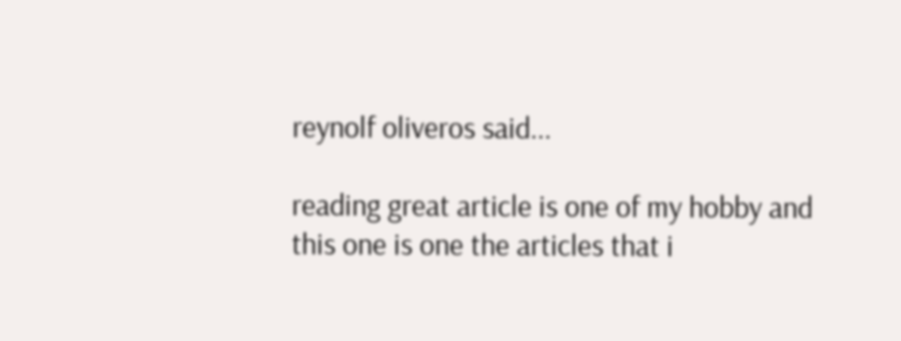reynolf oliveros said...

reading great article is one of my hobby and this one is one the articles that i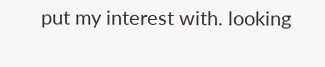put my interest with. looking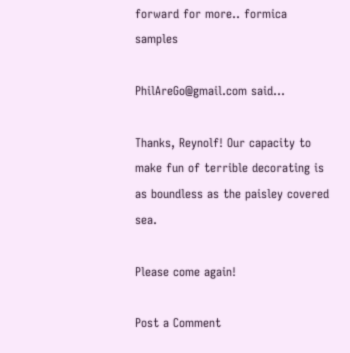forward for more.. formica samples

PhilAreGo@gmail.com said...

Thanks, Reynolf! Our capacity to make fun of terrible decorating is as boundless as the paisley covered sea.

Please come again!

Post a Comment